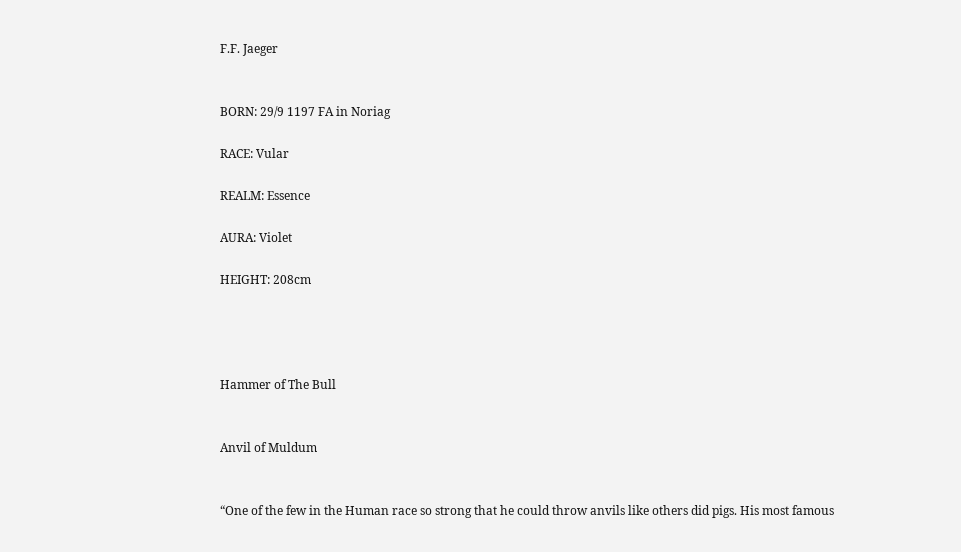F.F. Jaeger


BORN: 29/9 1197 FA in Noriag

RACE: Vular

REALM: Essence

AURA: Violet

HEIGHT: 208cm




Hammer of The Bull


Anvil of Muldum


“One of the few in the Human race so strong that he could throw anvils like others did pigs. His most famous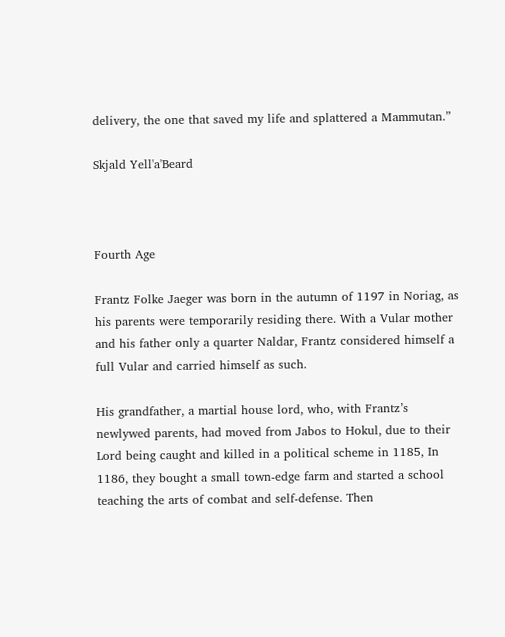delivery, the one that saved my life and splattered a Mammutan.”

Skjald Yell'a'Beard



Fourth Age

Frantz Folke Jaeger was born in the autumn of 1197 in Noriag, as his parents were temporarily residing there. With a Vular mother and his father only a quarter Naldar, Frantz considered himself a full Vular and carried himself as such.

His grandfather, a martial house lord, who, with Frantz’s newlywed parents, had moved from Jabos to Hokul, due to their Lord being caught and killed in a political scheme in 1185, In 1186, they bought a small town-edge farm and started a school teaching the arts of combat and self-defense. Then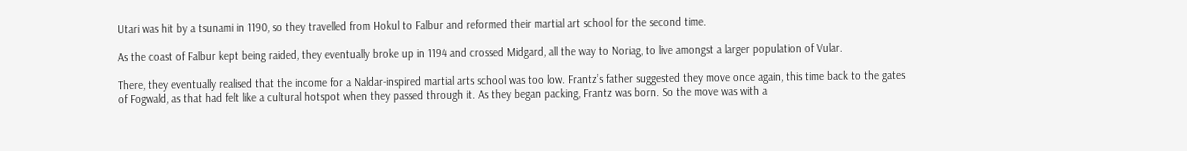Utari was hit by a tsunami in 1190, so they travelled from Hokul to Falbur and reformed their martial art school for the second time.

As the coast of Falbur kept being raided, they eventually broke up in 1194 and crossed Midgard, all the way to Noriag, to live amongst a larger population of Vular.

There, they eventually realised that the income for a Naldar-inspired martial arts school was too low. Frantz’s father suggested they move once again, this time back to the gates of Fogwald, as that had felt like a cultural hotspot when they passed through it. As they began packing, Frantz was born. So the move was with a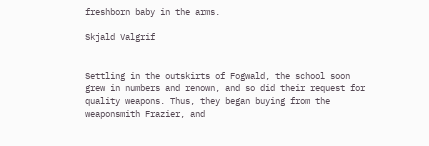freshborn baby in the arms.

Skjald Valgrif


Settling in the outskirts of Fogwald, the school soon grew in numbers and renown, and so did their request for quality weapons. Thus, they began buying from the weaponsmith Frazier, and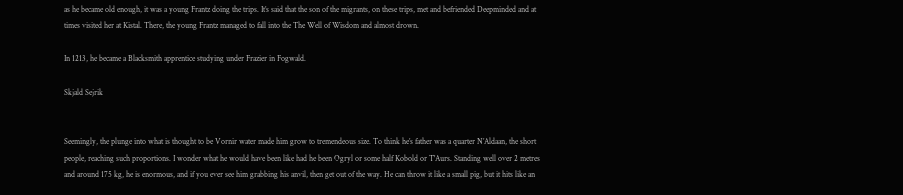as he became old enough, it was a young Frantz doing the trips. It’s said that the son of the migrants, on these trips, met and befriended Deepminded and at times visited her at Kistal. There, the young Frantz managed to fall into the The Well of Wisdom and almost drown.

In 1213, he became a Blacksmith apprentice studying under Frazier in Fogwald.

Skjald Sejrik


Seemingly, the plunge into what is thought to be Vornir water made him grow to tremendeous size. To think he’s father was a quarter N’Aldaan, the short people, reaching such proportions. I wonder what he would have been like had he been Ogryl or some half Kobold or T'Aurs. Standing well over 2 metres and around 175 kg, he is enormous, and if you ever see him grabbing his anvil, then get out of the way. He can throw it like a small pig, but it hits like an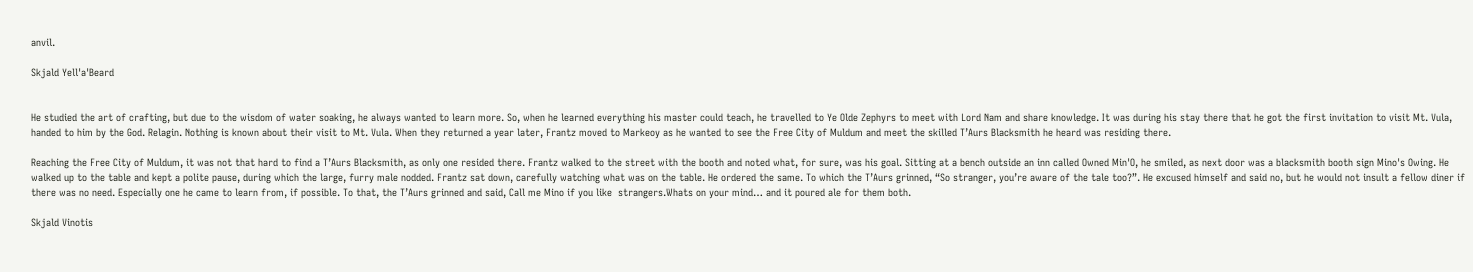anvil.

Skjald Yell'a'Beard


He studied the art of crafting, but due to the wisdom of water soaking, he always wanted to learn more. So, when he learned everything his master could teach, he travelled to Ye Olde Zephyrs to meet with Lord Nam and share knowledge. It was during his stay there that he got the first invitation to visit Mt. Vula, handed to him by the God. Relagin. Nothing is known about their visit to Mt. Vula. When they returned a year later, Frantz moved to Markeoy as he wanted to see the Free City of Muldum and meet the skilled T’Aurs Blacksmith he heard was residing there.

Reaching the Free City of Muldum, it was not that hard to find a T’Aurs Blacksmith, as only one resided there. Frantz walked to the street with the booth and noted what, for sure, was his goal. Sitting at a bench outside an inn called Owned Min'O, he smiled, as next door was a blacksmith booth sign Mino's Owing. He walked up to the table and kept a polite pause, during which the large, furry male nodded. Frantz sat down, carefully watching what was on the table. He ordered the same. To which the T’Aurs grinned, “So stranger, you’re aware of the tale too?”. He excused himself and said no, but he would not insult a fellow diner if there was no need. Especially one he came to learn from, if possible. To that, the T’Aurs grinned and said, Call me Mino if you like  strangers.Whats on your mind… and it poured ale for them both.

Skjald Vinotis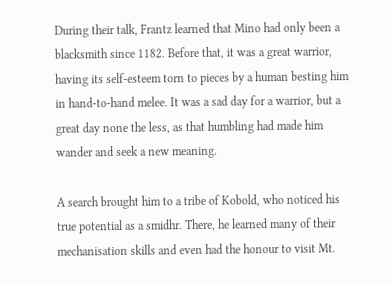During their talk, Frantz learned that Mino had only been a blacksmith since 1182. Before that, it was a great warrior, having its self-esteem torn to pieces by a human besting him in hand-to-hand melee. It was a sad day for a warrior, but a great day none the less, as that humbling had made him wander and seek a new meaning.

A search brought him to a tribe of Kobold, who noticed his true potential as a smidhr. There, he learned many of their mechanisation skills and even had the honour to visit Mt.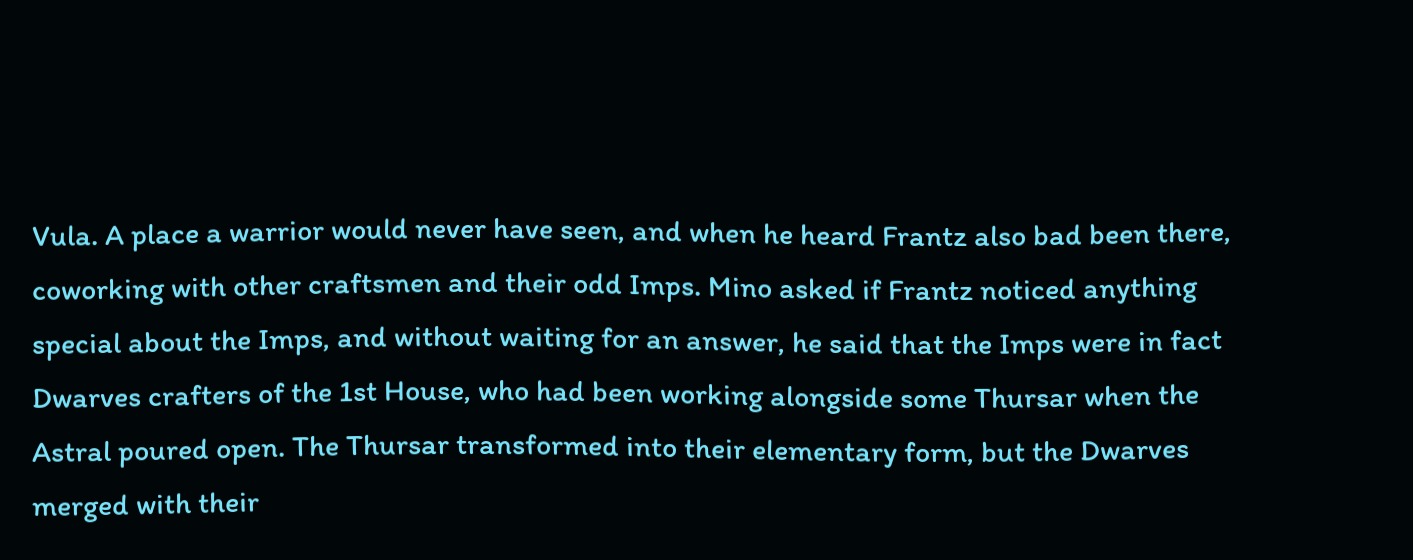Vula. A place a warrior would never have seen, and when he heard Frantz also bad been there, coworking with other craftsmen and their odd Imps. Mino asked if Frantz noticed anything special about the Imps, and without waiting for an answer, he said that the Imps were in fact Dwarves crafters of the 1st House, who had been working alongside some Thursar when the Astral poured open. The Thursar transformed into their elementary form, but the Dwarves merged with their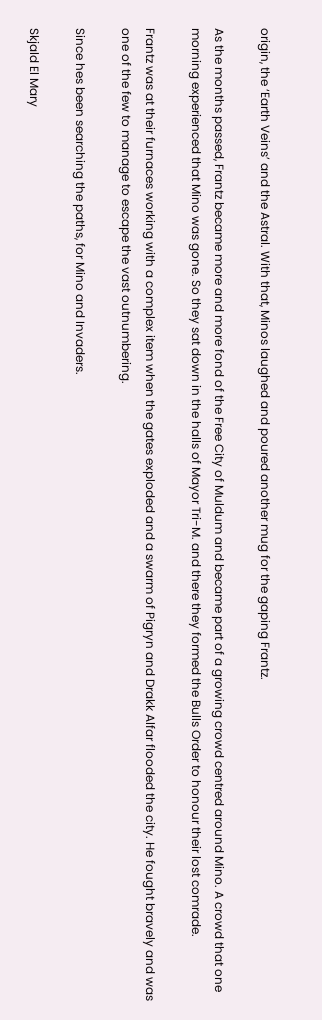origin, the ‘Earth Veins’ and the Astral. With that, Minos laughed and poured another mug for the gaping Frantz.

As the months passed, Frantz became more and more fond of the Free City of Muldum and became part of a growing crowd centred around Mino. A crowd that one morning experienced that Mino was gone. So they sat down in the halls of Mayor Tri-M. and there they formed the Bulls Order to honour their lost comrade.

Frantz was at their furnaces working with a complex item when the gates exploded and a swarm of Pigryn and Drakk Alfar flooded the city. He fought bravely and was one of the few to manage to escape the vast outnumbering.

Since hes been searching the paths, for Mino and Invaders.

Skjald El Mary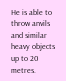He is able to throw anvils and similar heavy objects up to 20 metres.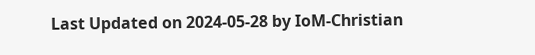Last Updated on 2024-05-28 by IoM-Christian